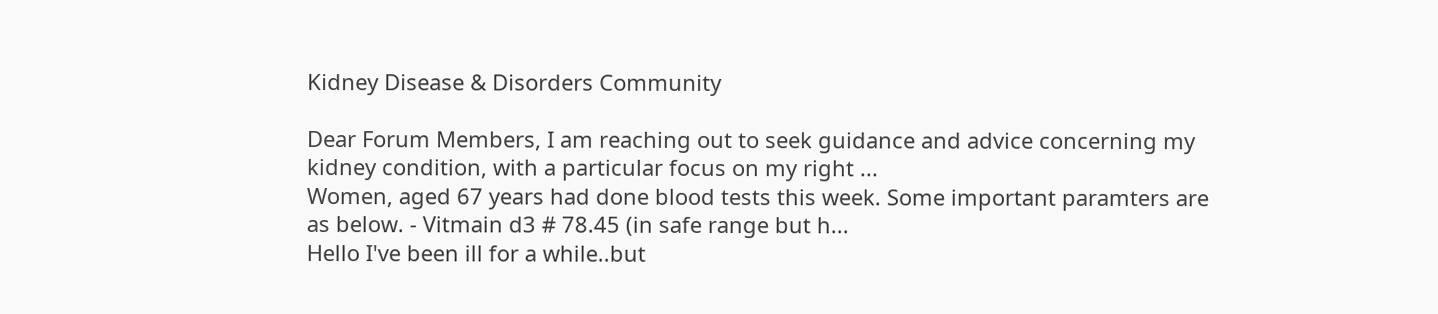Kidney Disease & Disorders Community

Dear Forum Members, I am reaching out to seek guidance and advice concerning my kidney condition, with a particular focus on my right ...
Women, aged 67 years had done blood tests this week. Some important paramters are as below. - Vitmain d3 # 78.45 (in safe range but h...
Hello I've been ill for a while..but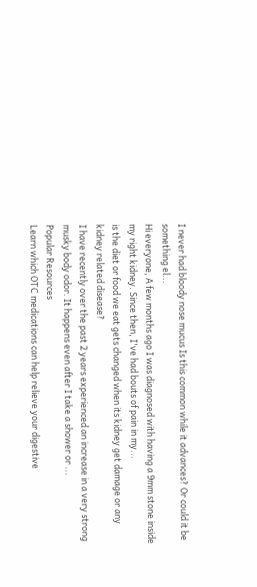I never had bloody nose mucus Is this common while it advances? Or could it be something el...
Hi everyone, A few months ago I was diagnosed with having a 9mm stone inside my right kidney. Since then, I've had bouts of pain in my...
is the diet or food we eat gets changed when its kidney get damage or any kidney related disease?
I have recently over the past 2 years experienced an increase in a very strong musky body odor. It happens even after I take a shower or ...
Popular Resources
Learn which OTC medications can help relieve your digestive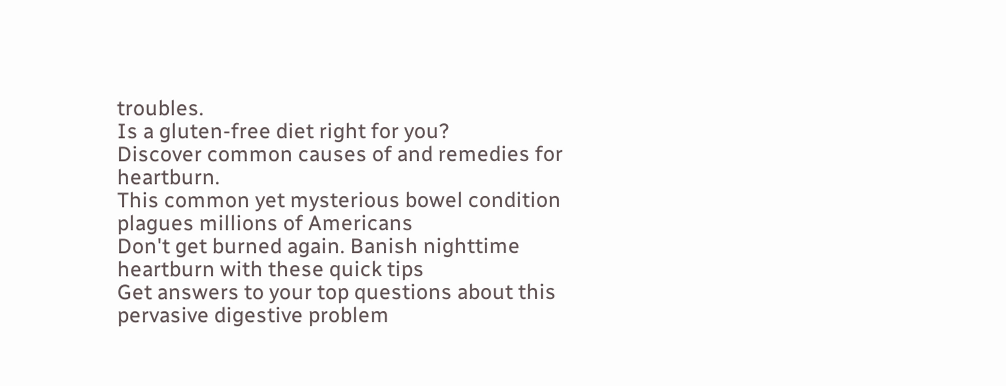troubles.
Is a gluten-free diet right for you?
Discover common causes of and remedies for heartburn.
This common yet mysterious bowel condition plagues millions of Americans
Don't get burned again. Banish nighttime heartburn with these quick tips
Get answers to your top questions about this pervasive digestive problem